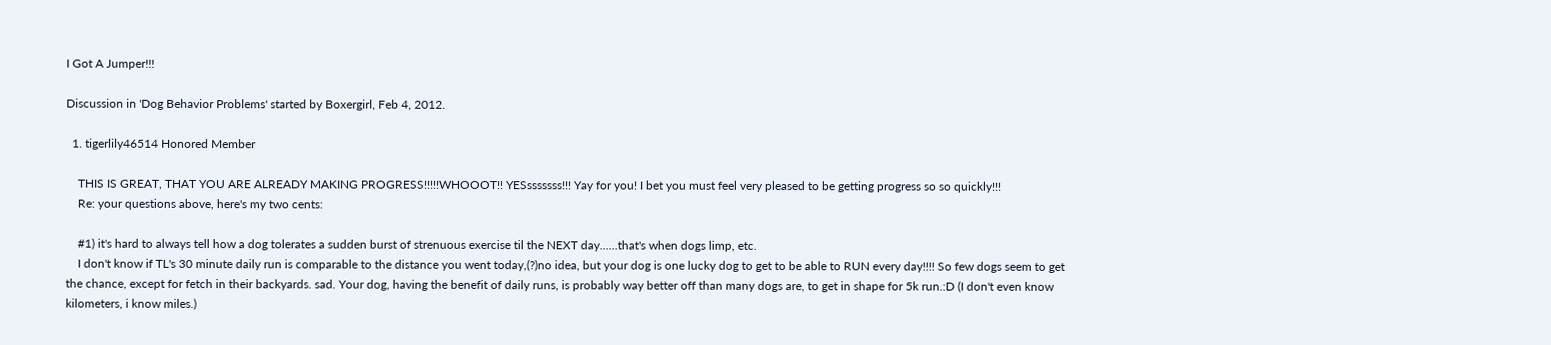I Got A Jumper!!!

Discussion in 'Dog Behavior Problems' started by Boxergirl, Feb 4, 2012.

  1. tigerlily46514 Honored Member

    THIS IS GREAT, THAT YOU ARE ALREADY MAKING PROGRESS!!!!!WHOOOT!! YESsssssss!!! Yay for you! I bet you must feel very pleased to be getting progress so so quickly!!!
    Re: your questions above, here's my two cents:

    #1) it's hard to always tell how a dog tolerates a sudden burst of strenuous exercise til the NEXT day......that's when dogs limp, etc.
    I don't know if TL's 30 minute daily run is comparable to the distance you went today,(?)no idea, but your dog is one lucky dog to get to be able to RUN every day!!!! So few dogs seem to get the chance, except for fetch in their backyards. sad. Your dog, having the benefit of daily runs, is probably way better off than many dogs are, to get in shape for 5k run.:D (I don't even know kilometers, i know miles.)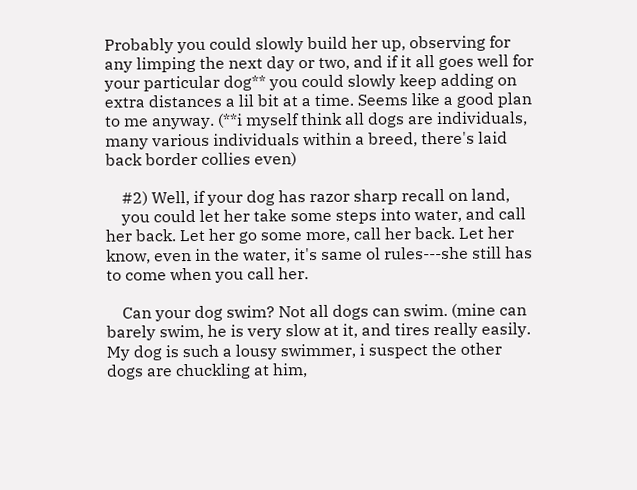Probably you could slowly build her up, observing for any limping the next day or two, and if it all goes well for your particular dog** you could slowly keep adding on extra distances a lil bit at a time. Seems like a good plan to me anyway. (**i myself think all dogs are individuals, many various individuals within a breed, there's laid back border collies even)

    #2) Well, if your dog has razor sharp recall on land,
    you could let her take some steps into water, and call her back. Let her go some more, call her back. Let her know, even in the water, it's same ol rules---she still has to come when you call her.

    Can your dog swim? Not all dogs can swim. (mine can barely swim, he is very slow at it, and tires really easily. My dog is such a lousy swimmer, i suspect the other dogs are chuckling at him,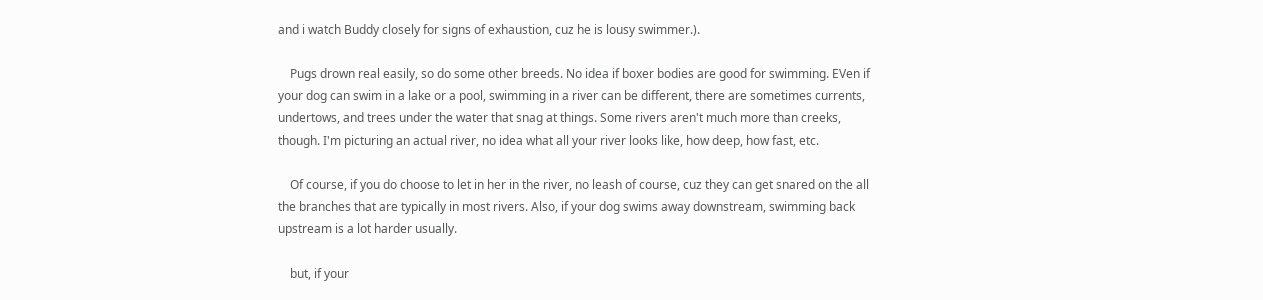and i watch Buddy closely for signs of exhaustion, cuz he is lousy swimmer.).

    Pugs drown real easily, so do some other breeds. No idea if boxer bodies are good for swimming. EVen if your dog can swim in a lake or a pool, swimming in a river can be different, there are sometimes currents, undertows, and trees under the water that snag at things. Some rivers aren't much more than creeks, though. I'm picturing an actual river, no idea what all your river looks like, how deep, how fast, etc.

    Of course, if you do choose to let in her in the river, no leash of course, cuz they can get snared on the all the branches that are typically in most rivers. Also, if your dog swims away downstream, swimming back upstream is a lot harder usually.

    but, if your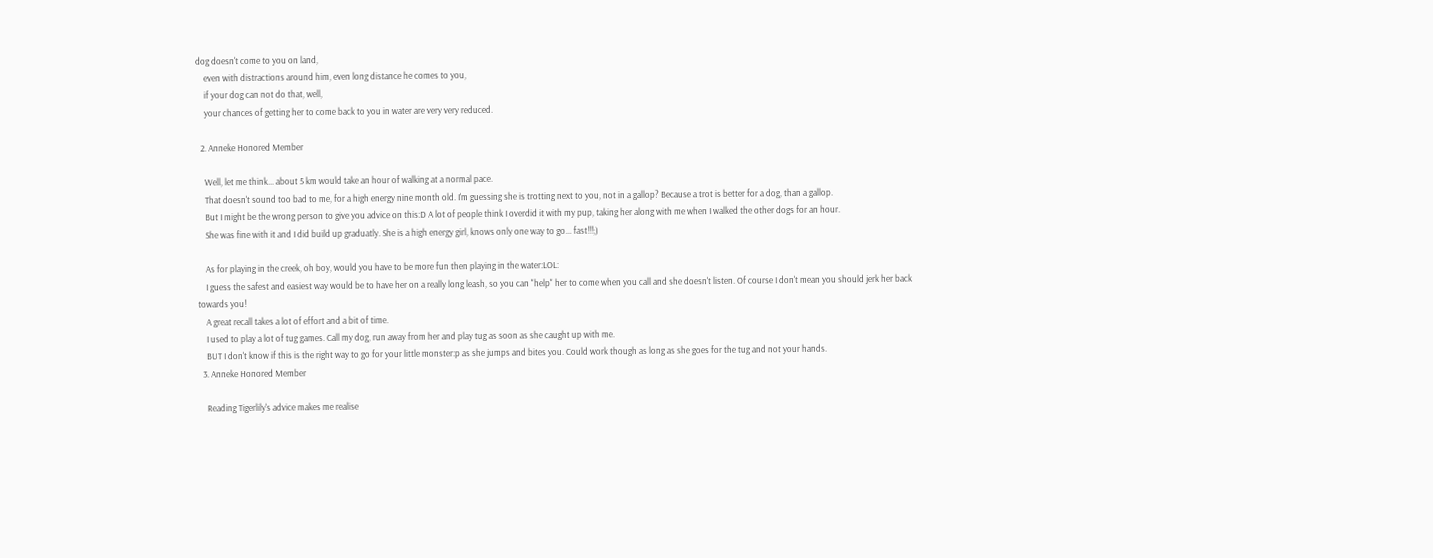dog doesn't come to you on land,
    even with distractions around him, even long distance he comes to you,
    if your dog can not do that, well,
    your chances of getting her to come back to you in water are very very reduced.

  2. Anneke Honored Member

    Well, let me think... about 5 km would take an hour of walking at a normal pace.
    That doesn't sound too bad to me, for a high energy nine month old. I'm guessing she is trotting next to you, not in a gallop? Because a trot is better for a dog, than a gallop.
    But I might be the wrong person to give you advice on this:D A lot of people think I overdid it with my pup, taking her along with me when I walked the other dogs for an hour.
    She was fine with it and I did build up graduatly. She is a high energy girl, knows only one way to go... fast!!!;)

    As for playing in the creek, oh boy, would you have to be more fun then playing in the water:LOL:
    I guess the safest and easiest way would be to have her on a really long leash, so you can "help" her to come when you call and she doesn't listen. Of course I don't mean you should jerk her back towards you!
    A great recall takes a lot of effort and a bit of time.
    I used to play a lot of tug games. Call my dog, run away from her and play tug as soon as she caught up with me.
    BUT I don't know if this is the right way to go for your little monster:p as she jumps and bites you. Could work though as long as she goes for the tug and not your hands.
  3. Anneke Honored Member

    Reading Tigerlily's advice makes me realise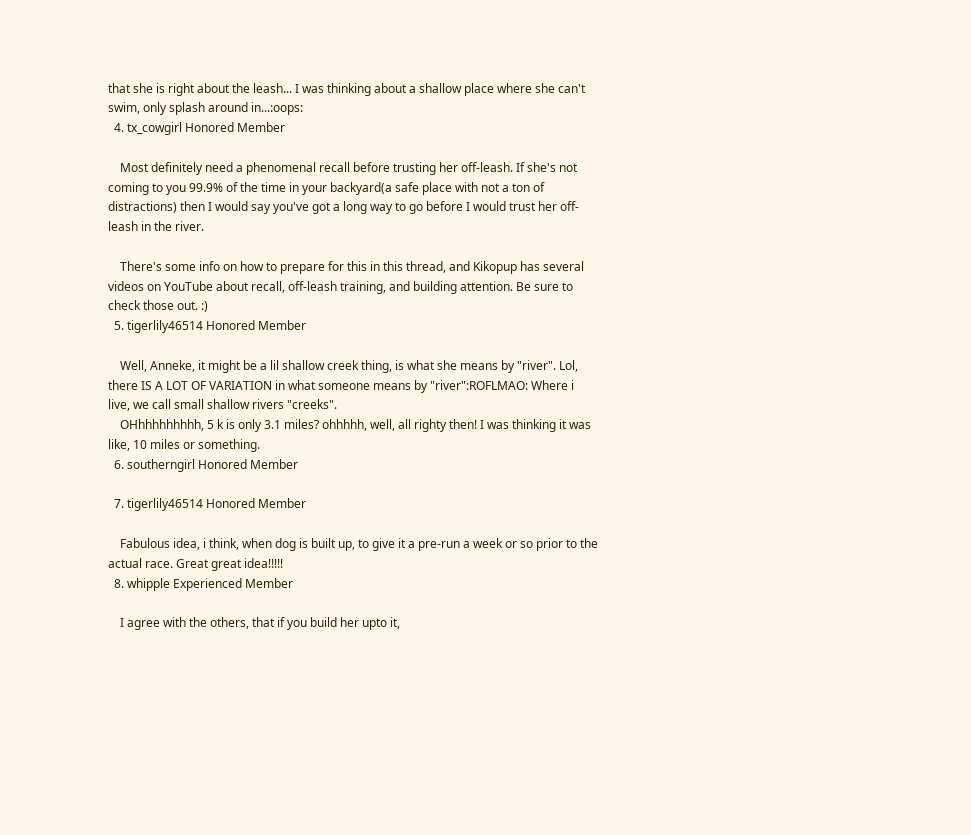that she is right about the leash... I was thinking about a shallow place where she can't swim, only splash around in...:oops:
  4. tx_cowgirl Honored Member

    Most definitely need a phenomenal recall before trusting her off-leash. If she's not coming to you 99.9% of the time in your backyard(a safe place with not a ton of distractions) then I would say you've got a long way to go before I would trust her off-leash in the river.

    There's some info on how to prepare for this in this thread, and Kikopup has several videos on YouTube about recall, off-leash training, and building attention. Be sure to check those out. :)
  5. tigerlily46514 Honored Member

    Well, Anneke, it might be a lil shallow creek thing, is what she means by "river". Lol, there IS A LOT OF VARIATION in what someone means by "river":ROFLMAO: Where i live, we call small shallow rivers "creeks".
    OHhhhhhhhhh, 5 k is only 3.1 miles? ohhhhh, well, all righty then! I was thinking it was like, 10 miles or something.
  6. southerngirl Honored Member

  7. tigerlily46514 Honored Member

    Fabulous idea, i think, when dog is built up, to give it a pre-run a week or so prior to the actual race. Great great idea!!!!!
  8. whipple Experienced Member

    I agree with the others, that if you build her upto it,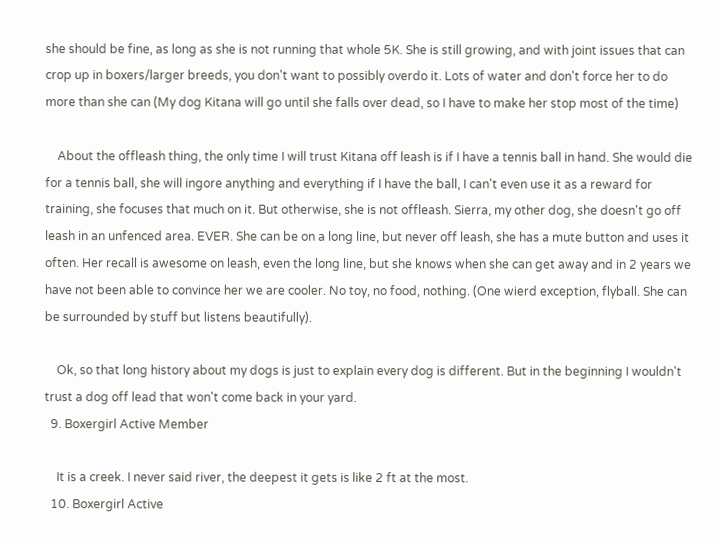she should be fine, as long as she is not running that whole 5K. She is still growing, and with joint issues that can crop up in boxers/larger breeds, you don't want to possibly overdo it. Lots of water and don't force her to do more than she can (My dog Kitana will go until she falls over dead, so I have to make her stop most of the time)

    About the offleash thing, the only time I will trust Kitana off leash is if I have a tennis ball in hand. She would die for a tennis ball, she will ingore anything and everything if I have the ball, I can't even use it as a reward for training, she focuses that much on it. But otherwise, she is not offleash. Sierra, my other dog, she doesn't go off leash in an unfenced area. EVER. She can be on a long line, but never off leash, she has a mute button and uses it often. Her recall is awesome on leash, even the long line, but she knows when she can get away and in 2 years we have not been able to convince her we are cooler. No toy, no food, nothing. (One wierd exception, flyball. She can be surrounded by stuff but listens beautifully).

    Ok, so that long history about my dogs is just to explain every dog is different. But in the beginning I wouldn't trust a dog off lead that won't come back in your yard.
  9. Boxergirl Active Member

    It is a creek. I never said river, the deepest it gets is like 2 ft at the most.
  10. Boxergirl Active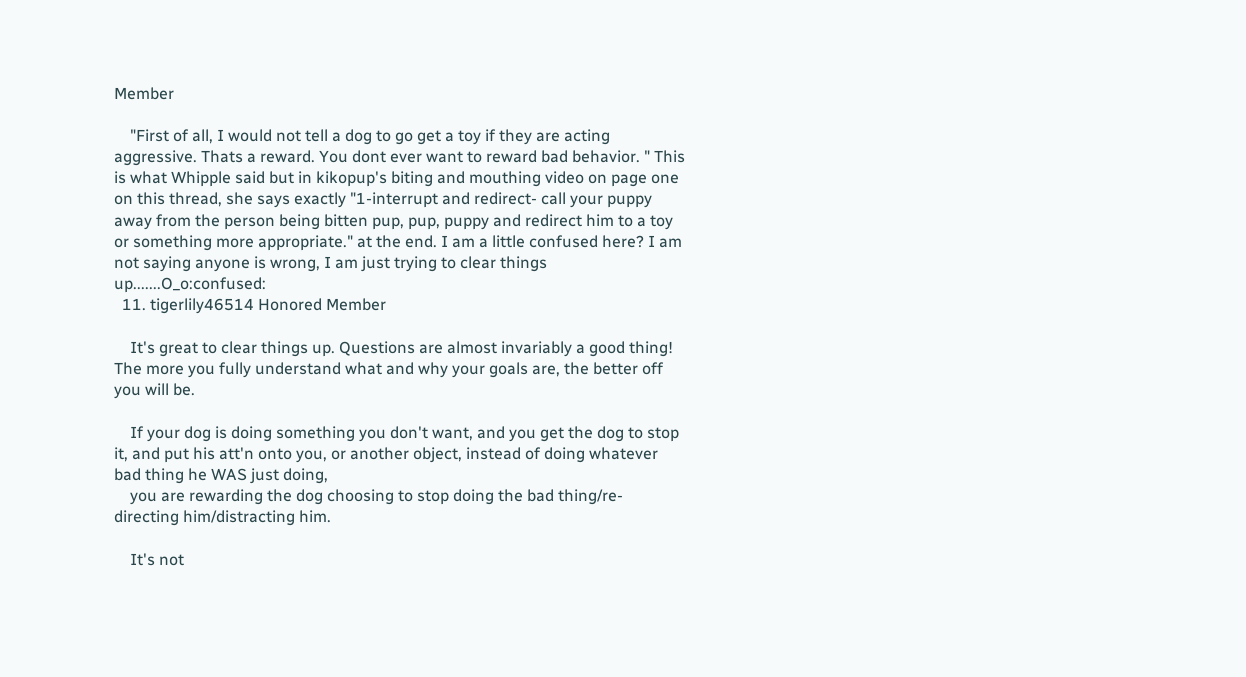Member

    "First of all, I would not tell a dog to go get a toy if they are acting aggressive. Thats a reward. You dont ever want to reward bad behavior. " This is what Whipple said but in kikopup's biting and mouthing video on page one on this thread, she says exactly "1-interrupt and redirect- call your puppy away from the person being bitten pup, pup, puppy and redirect him to a toy or something more appropriate." at the end. I am a little confused here? I am not saying anyone is wrong, I am just trying to clear things up.......O_o:confused:
  11. tigerlily46514 Honored Member

    It's great to clear things up. Questions are almost invariably a good thing! The more you fully understand what and why your goals are, the better off you will be.

    If your dog is doing something you don't want, and you get the dog to stop it, and put his att'n onto you, or another object, instead of doing whatever bad thing he WAS just doing,
    you are rewarding the dog choosing to stop doing the bad thing/re-directing him/distracting him.

    It's not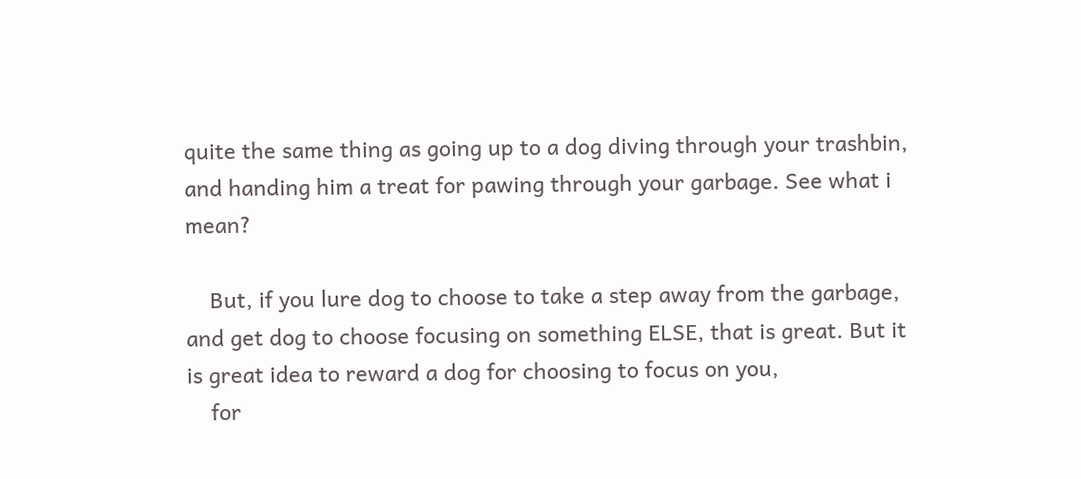quite the same thing as going up to a dog diving through your trashbin, and handing him a treat for pawing through your garbage. See what i mean?

    But, if you lure dog to choose to take a step away from the garbage, and get dog to choose focusing on something ELSE, that is great. But it is great idea to reward a dog for choosing to focus on you,
    for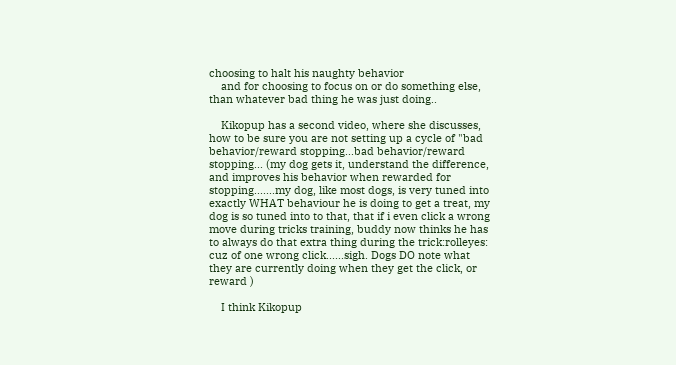choosing to halt his naughty behavior
    and for choosing to focus on or do something else, than whatever bad thing he was just doing..

    Kikopup has a second video, where she discusses, how to be sure you are not setting up a cycle of "bad behavior/reward stopping...bad behavior/reward stopping... (my dog gets it, understand the difference, and improves his behavior when rewarded for stopping.......my dog, like most dogs, is very tuned into exactly WHAT behaviour he is doing to get a treat, my dog is so tuned into to that, that if i even click a wrong move during tricks training, buddy now thinks he has to always do that extra thing during the trick:rolleyes: cuz of one wrong click......sigh. Dogs DO note what they are currently doing when they get the click, or reward )

    I think Kikopup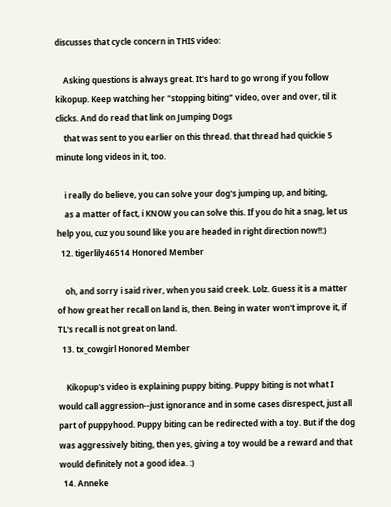discusses that cycle concern in THIS video:

    Asking questions is always great. It's hard to go wrong if you follow kikopup. Keep watching her "stopping biting" video, over and over, til it clicks. And do read that link on Jumping Dogs
    that was sent to you earlier on this thread. that thread had quickie 5 minute long videos in it, too.

    i really do believe, you can solve your dog's jumping up, and biting,
    as a matter of fact, i KNOW you can solve this. If you do hit a snag, let us help you, cuz you sound like you are headed in right direction now!!:)
  12. tigerlily46514 Honored Member

    oh, and sorry i said river, when you said creek. Lolz. Guess it is a matter of how great her recall on land is, then. Being in water won't improve it, if TL's recall is not great on land.
  13. tx_cowgirl Honored Member

    Kikopup's video is explaining puppy biting. Puppy biting is not what I would call aggression--just ignorance and in some cases disrespect, just all part of puppyhood. Puppy biting can be redirected with a toy. But if the dog was aggressively biting, then yes, giving a toy would be a reward and that would definitely not a good idea. :)
  14. Anneke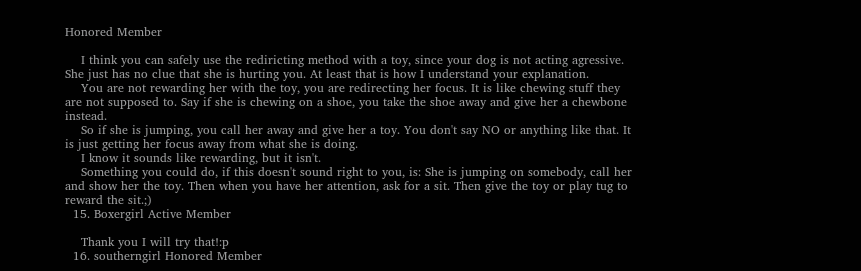Honored Member

    I think you can safely use the rediricting method with a toy, since your dog is not acting agressive. She just has no clue that she is hurting you. At least that is how I understand your explanation.
    You are not rewarding her with the toy, you are redirecting her focus. It is like chewing stuff they are not supposed to. Say if she is chewing on a shoe, you take the shoe away and give her a chewbone instead.
    So if she is jumping, you call her away and give her a toy. You don't say NO or anything like that. It is just getting her focus away from what she is doing.
    I know it sounds like rewarding, but it isn't.
    Something you could do, if this doesn't sound right to you, is: She is jumping on somebody, call her and show her the toy. Then when you have her attention, ask for a sit. Then give the toy or play tug to reward the sit.;)
  15. Boxergirl Active Member

    Thank you I will try that!:p
  16. southerngirl Honored Member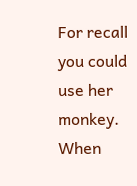For recall you could use her monkey. When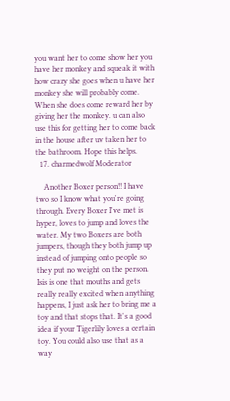you want her to come show her you have her monkey and squeak it with how crazy she goes when u have her monkey she will probably come. When she does come reward her by giving her the monkey. u can also use this for getting her to come back in the house after uv taken her to the bathroom. Hope this helps.
  17. charmedwolf Moderator

    Another Boxer person!! I have two so I know what you're going through. Every Boxer I've met is hyper, loves to jump and loves the water. My two Boxers are both jumpers, though they both jump up instead of jumping onto people so they put no weight on the person. Isis is one that mouths and gets really really excited when anything happens, I just ask her to bring me a toy and that stops that. It's a good idea if your Tigerlily loves a certain toy. You could also use that as a way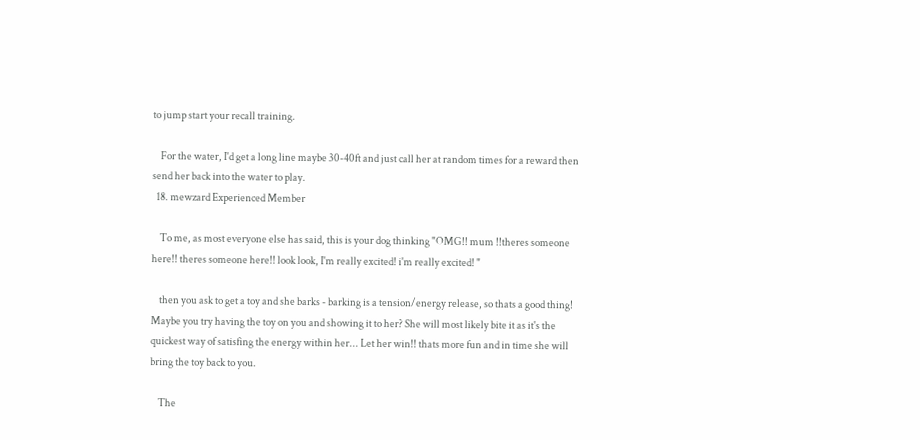to jump start your recall training.

    For the water, I'd get a long line maybe 30-40ft and just call her at random times for a reward then send her back into the water to play.
  18. mewzard Experienced Member

    To me, as most everyone else has said, this is your dog thinking "OMG!! mum !!theres someone here!! theres someone here!! look look, I'm really excited! i'm really excited! "

    then you ask to get a toy and she barks - barking is a tension/energy release, so thats a good thing! Maybe you try having the toy on you and showing it to her? She will most likely bite it as it's the quickest way of satisfing the energy within her... Let her win!! thats more fun and in time she will bring the toy back to you.

    The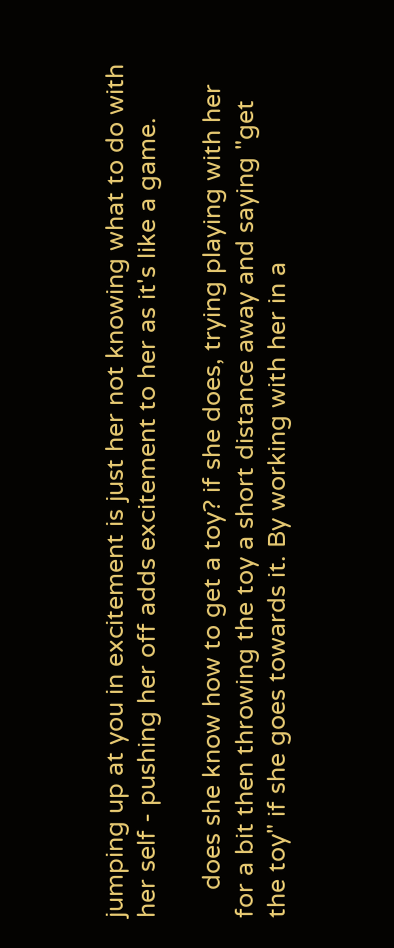jumping up at you in excitement is just her not knowing what to do with her self - pushing her off adds excitement to her as it's like a game.

    does she know how to get a toy? if she does, trying playing with her for a bit then throwing the toy a short distance away and saying "get the toy" if she goes towards it. By working with her in a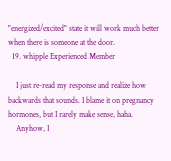"energized/excited" state it will work much better when there is someone at the door.
  19. whipple Experienced Member

    I just re-read my response and realize how backwards that sounds. I blame it on pregnancy hormones, but I rarely make sense, haha.
    Anyhow, I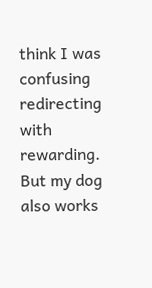think I was confusing redirecting with rewarding. But my dog also works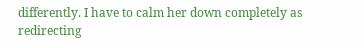differently. I have to calm her down completely as redirecting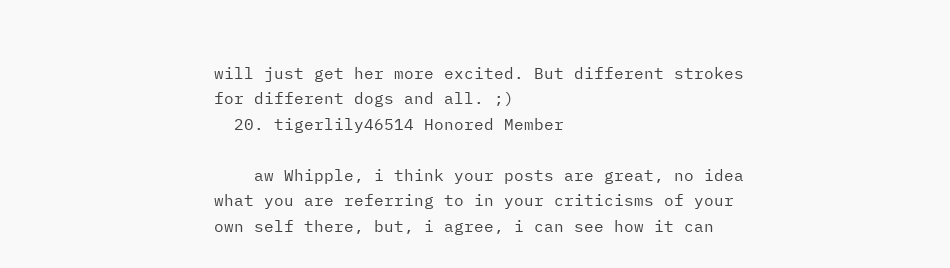will just get her more excited. But different strokes for different dogs and all. ;)
  20. tigerlily46514 Honored Member

    aw Whipple, i think your posts are great, no idea what you are referring to in your criticisms of your own self there, but, i agree, i can see how it can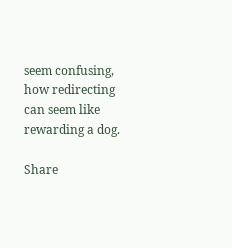seem confusing, how redirecting can seem like rewarding a dog.

Share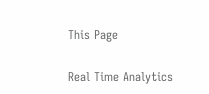This Page

Real Time Analytics